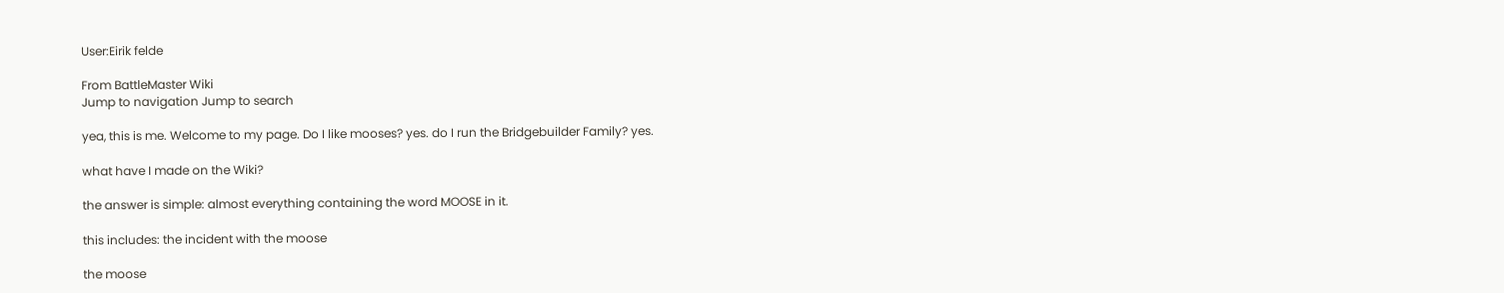User:Eirik felde

From BattleMaster Wiki
Jump to navigation Jump to search

yea, this is me. Welcome to my page. Do I like mooses? yes. do I run the Bridgebuilder Family? yes.

what have I made on the Wiki?

the answer is simple: almost everything containing the word MOOSE in it.

this includes: the incident with the moose

the moose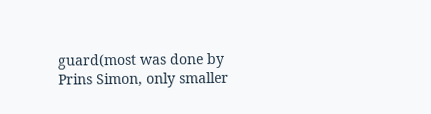guard(most was done by Prins Simon, only smaller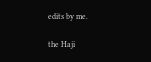edits by me.

the Haji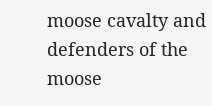moose cavalty and defenders of the moose